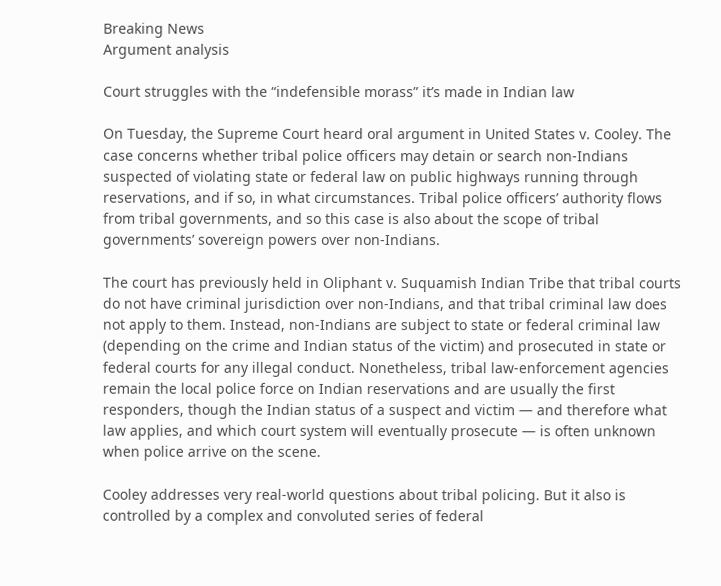Breaking News
Argument analysis

Court struggles with the “indefensible morass” it’s made in Indian law

On Tuesday, the Supreme Court heard oral argument in United States v. Cooley. The case concerns whether tribal police officers may detain or search non-Indians suspected of violating state or federal law on public highways running through reservations, and if so, in what circumstances. Tribal police officers’ authority flows from tribal governments, and so this case is also about the scope of tribal governments’ sovereign powers over non-Indians.

The court has previously held in Oliphant v. Suquamish Indian Tribe that tribal courts do not have criminal jurisdiction over non-Indians, and that tribal criminal law does not apply to them. Instead, non-Indians are subject to state or federal criminal law (depending on the crime and Indian status of the victim) and prosecuted in state or federal courts for any illegal conduct. Nonetheless, tribal law-enforcement agencies remain the local police force on Indian reservations and are usually the first responders, though the Indian status of a suspect and victim — and therefore what law applies, and which court system will eventually prosecute — is often unknown when police arrive on the scene.

Cooley addresses very real-world questions about tribal policing. But it also is controlled by a complex and convoluted series of federal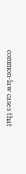common-law cases that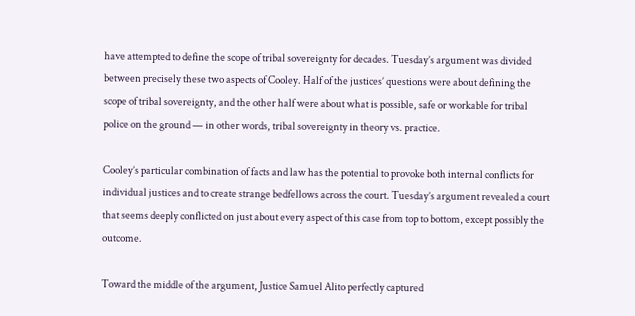have attempted to define the scope of tribal sovereignty for decades. Tuesday’s argument was divided between precisely these two aspects of Cooley. Half of the justices’ questions were about defining the scope of tribal sovereignty, and the other half were about what is possible, safe or workable for tribal police on the ground — in other words, tribal sovereignty in theory vs. practice.

Cooley’s particular combination of facts and law has the potential to provoke both internal conflicts for individual justices and to create strange bedfellows across the court. Tuesday’s argument revealed a court that seems deeply conflicted on just about every aspect of this case from top to bottom, except possibly the outcome.

Toward the middle of the argument, Justice Samuel Alito perfectly captured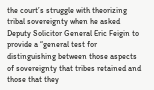the court’s struggle with theorizing tribal sovereignty when he asked Deputy Solicitor General Eric Feigin to provide a “general test for distinguishing between those aspects of sovereignty that tribes retained and those that they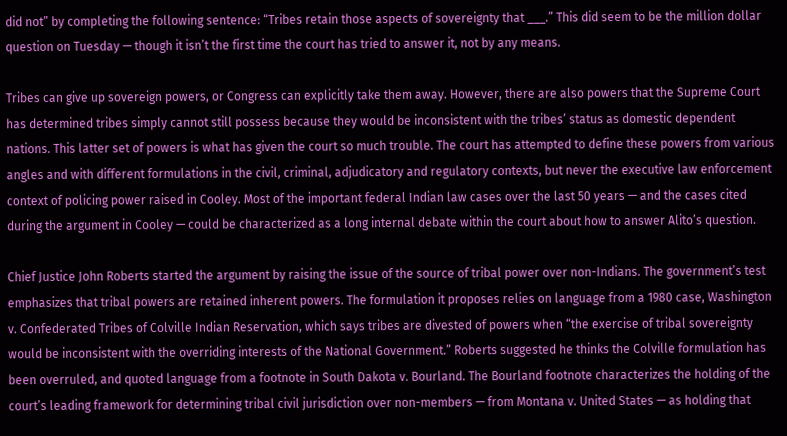did not” by completing the following sentence: “Tribes retain those aspects of sovereignty that ___.” This did seem to be the million dollar question on Tuesday — though it isn’t the first time the court has tried to answer it, not by any means.

Tribes can give up sovereign powers, or Congress can explicitly take them away. However, there are also powers that the Supreme Court has determined tribes simply cannot still possess because they would be inconsistent with the tribes’ status as domestic dependent nations. This latter set of powers is what has given the court so much trouble. The court has attempted to define these powers from various angles and with different formulations in the civil, criminal, adjudicatory and regulatory contexts, but never the executive law enforcement context of policing power raised in Cooley. Most of the important federal Indian law cases over the last 50 years — and the cases cited during the argument in Cooley — could be characterized as a long internal debate within the court about how to answer Alito’s question.

Chief Justice John Roberts started the argument by raising the issue of the source of tribal power over non-Indians. The government’s test emphasizes that tribal powers are retained inherent powers. The formulation it proposes relies on language from a 1980 case, Washington v. Confederated Tribes of Colville Indian Reservation, which says tribes are divested of powers when “the exercise of tribal sovereignty would be inconsistent with the overriding interests of the National Government.” Roberts suggested he thinks the Colville formulation has been overruled, and quoted language from a footnote in South Dakota v. Bourland. The Bourland footnote characterizes the holding of the court’s leading framework for determining tribal civil jurisdiction over non-members — from Montana v. United States — as holding that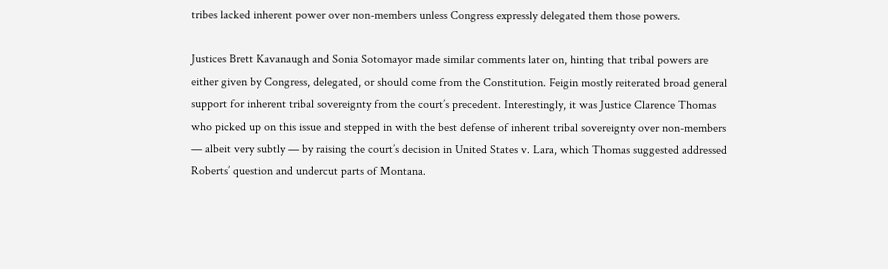tribes lacked inherent power over non-members unless Congress expressly delegated them those powers.

Justices Brett Kavanaugh and Sonia Sotomayor made similar comments later on, hinting that tribal powers are either given by Congress, delegated, or should come from the Constitution. Feigin mostly reiterated broad general support for inherent tribal sovereignty from the court’s precedent. Interestingly, it was Justice Clarence Thomas who picked up on this issue and stepped in with the best defense of inherent tribal sovereignty over non-members — albeit very subtly — by raising the court’s decision in United States v. Lara, which Thomas suggested addressed Roberts’ question and undercut parts of Montana.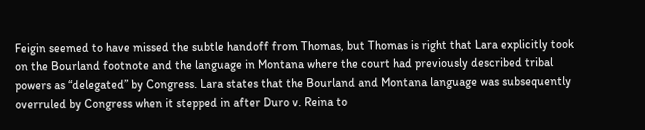Feigin seemed to have missed the subtle handoff from Thomas, but Thomas is right that Lara explicitly took on the Bourland footnote and the language in Montana where the court had previously described tribal powers as “delegated” by Congress. Lara states that the Bourland and Montana language was subsequently overruled by Congress when it stepped in after Duro v. Reina to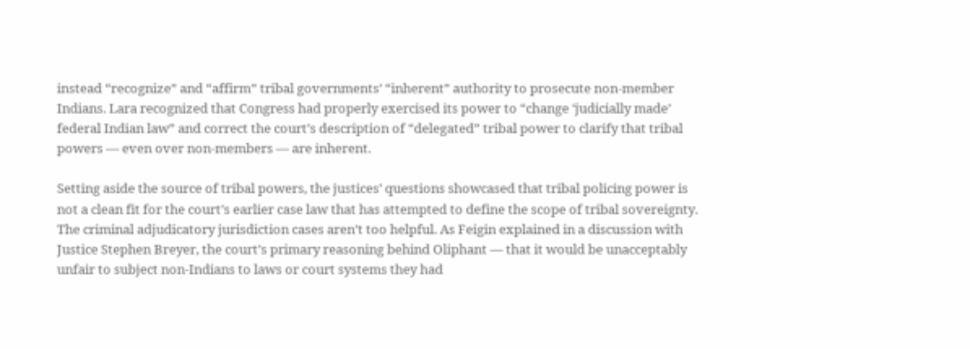instead “recognize” and “affirm” tribal governments’ “inherent” authority to prosecute non-member Indians. Lara recognized that Congress had properly exercised its power to “change ‘judicially made’ federal Indian law” and correct the court’s description of “delegated” tribal power to clarify that tribal powers — even over non-members — are inherent.

Setting aside the source of tribal powers, the justices’ questions showcased that tribal policing power is not a clean fit for the court’s earlier case law that has attempted to define the scope of tribal sovereignty. The criminal adjudicatory jurisdiction cases aren’t too helpful. As Feigin explained in a discussion with Justice Stephen Breyer, the court’s primary reasoning behind Oliphant — that it would be unacceptably unfair to subject non-Indians to laws or court systems they had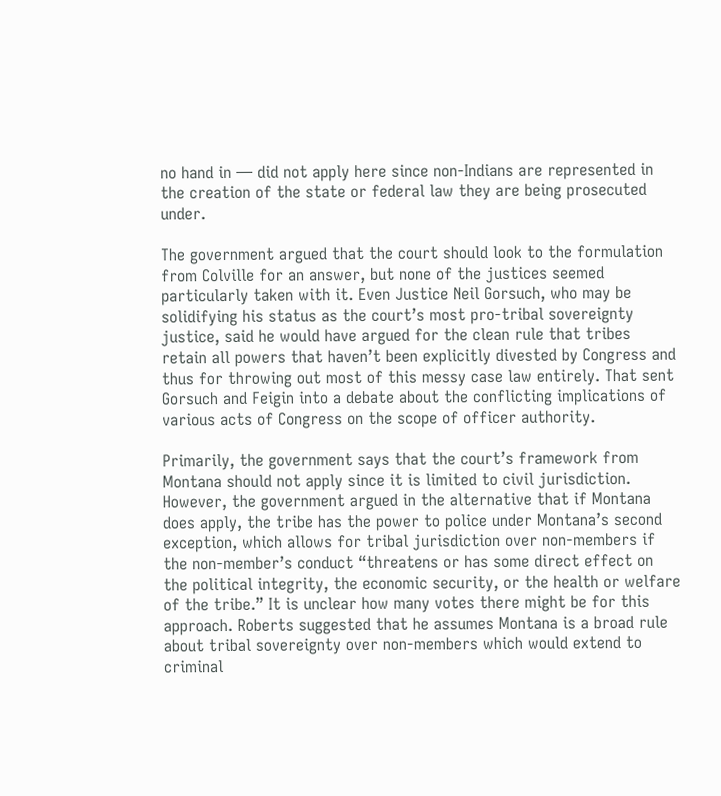no hand in — did not apply here since non-Indians are represented in the creation of the state or federal law they are being prosecuted under.

The government argued that the court should look to the formulation from Colville for an answer, but none of the justices seemed particularly taken with it. Even Justice Neil Gorsuch, who may be solidifying his status as the court’s most pro-tribal sovereignty justice, said he would have argued for the clean rule that tribes retain all powers that haven’t been explicitly divested by Congress and thus for throwing out most of this messy case law entirely. That sent Gorsuch and Feigin into a debate about the conflicting implications of various acts of Congress on the scope of officer authority.

Primarily, the government says that the court’s framework from Montana should not apply since it is limited to civil jurisdiction. However, the government argued in the alternative that if Montana does apply, the tribe has the power to police under Montana’s second exception, which allows for tribal jurisdiction over non-members if the non-member’s conduct “threatens or has some direct effect on the political integrity, the economic security, or the health or welfare of the tribe.” It is unclear how many votes there might be for this approach. Roberts suggested that he assumes Montana is a broad rule about tribal sovereignty over non-members which would extend to criminal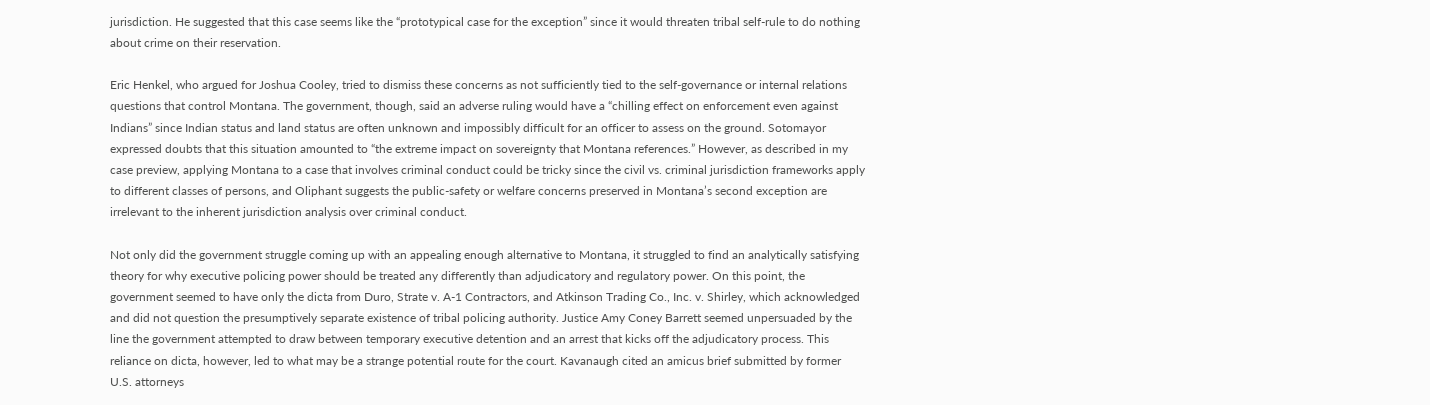jurisdiction. He suggested that this case seems like the “prototypical case for the exception” since it would threaten tribal self-rule to do nothing about crime on their reservation.

Eric Henkel, who argued for Joshua Cooley, tried to dismiss these concerns as not sufficiently tied to the self-governance or internal relations questions that control Montana. The government, though, said an adverse ruling would have a “chilling effect on enforcement even against Indians” since Indian status and land status are often unknown and impossibly difficult for an officer to assess on the ground. Sotomayor expressed doubts that this situation amounted to “the extreme impact on sovereignty that Montana references.” However, as described in my case preview, applying Montana to a case that involves criminal conduct could be tricky since the civil vs. criminal jurisdiction frameworks apply to different classes of persons, and Oliphant suggests the public-safety or welfare concerns preserved in Montana’s second exception are irrelevant to the inherent jurisdiction analysis over criminal conduct.

Not only did the government struggle coming up with an appealing enough alternative to Montana, it struggled to find an analytically satisfying theory for why executive policing power should be treated any differently than adjudicatory and regulatory power. On this point, the government seemed to have only the dicta from Duro, Strate v. A-1 Contractors, and Atkinson Trading Co., Inc. v. Shirley, which acknowledged and did not question the presumptively separate existence of tribal policing authority. Justice Amy Coney Barrett seemed unpersuaded by the line the government attempted to draw between temporary executive detention and an arrest that kicks off the adjudicatory process. This reliance on dicta, however, led to what may be a strange potential route for the court. Kavanaugh cited an amicus brief submitted by former U.S. attorneys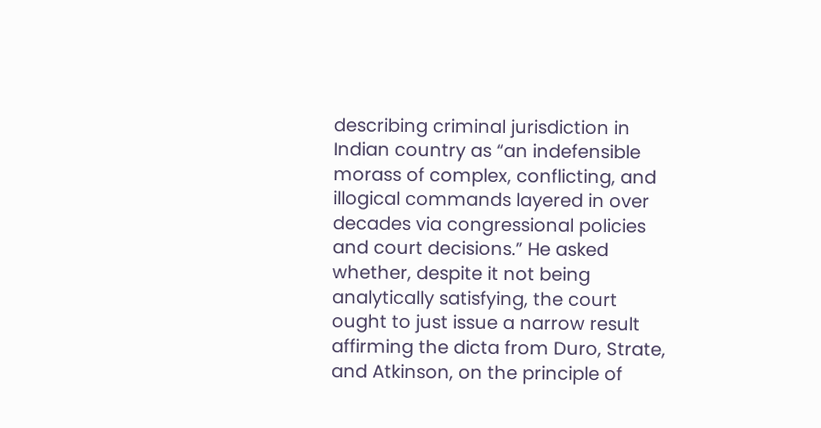describing criminal jurisdiction in Indian country as “an indefensible morass of complex, conflicting, and illogical commands layered in over decades via congressional policies and court decisions.” He asked whether, despite it not being analytically satisfying, the court ought to just issue a narrow result affirming the dicta from Duro, Strate, and Atkinson, on the principle of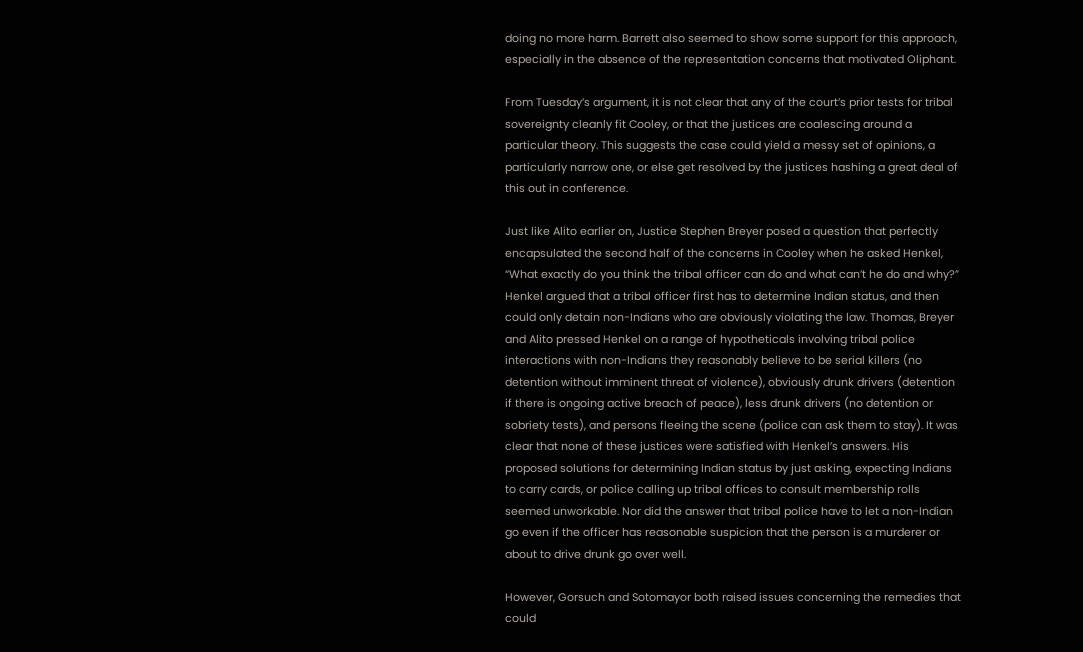doing no more harm. Barrett also seemed to show some support for this approach, especially in the absence of the representation concerns that motivated Oliphant.

From Tuesday’s argument, it is not clear that any of the court’s prior tests for tribal sovereignty cleanly fit Cooley, or that the justices are coalescing around a particular theory. This suggests the case could yield a messy set of opinions, a particularly narrow one, or else get resolved by the justices hashing a great deal of this out in conference.

Just like Alito earlier on, Justice Stephen Breyer posed a question that perfectly encapsulated the second half of the concerns in Cooley when he asked Henkel, “What exactly do you think the tribal officer can do and what can’t he do and why?” Henkel argued that a tribal officer first has to determine Indian status, and then could only detain non-Indians who are obviously violating the law. Thomas, Breyer and Alito pressed Henkel on a range of hypotheticals involving tribal police interactions with non-Indians they reasonably believe to be serial killers (no detention without imminent threat of violence), obviously drunk drivers (detention if there is ongoing active breach of peace), less drunk drivers (no detention or sobriety tests), and persons fleeing the scene (police can ask them to stay). It was clear that none of these justices were satisfied with Henkel’s answers. His proposed solutions for determining Indian status by just asking, expecting Indians to carry cards, or police calling up tribal offices to consult membership rolls seemed unworkable. Nor did the answer that tribal police have to let a non-Indian go even if the officer has reasonable suspicion that the person is a murderer or about to drive drunk go over well.

However, Gorsuch and Sotomayor both raised issues concerning the remedies that could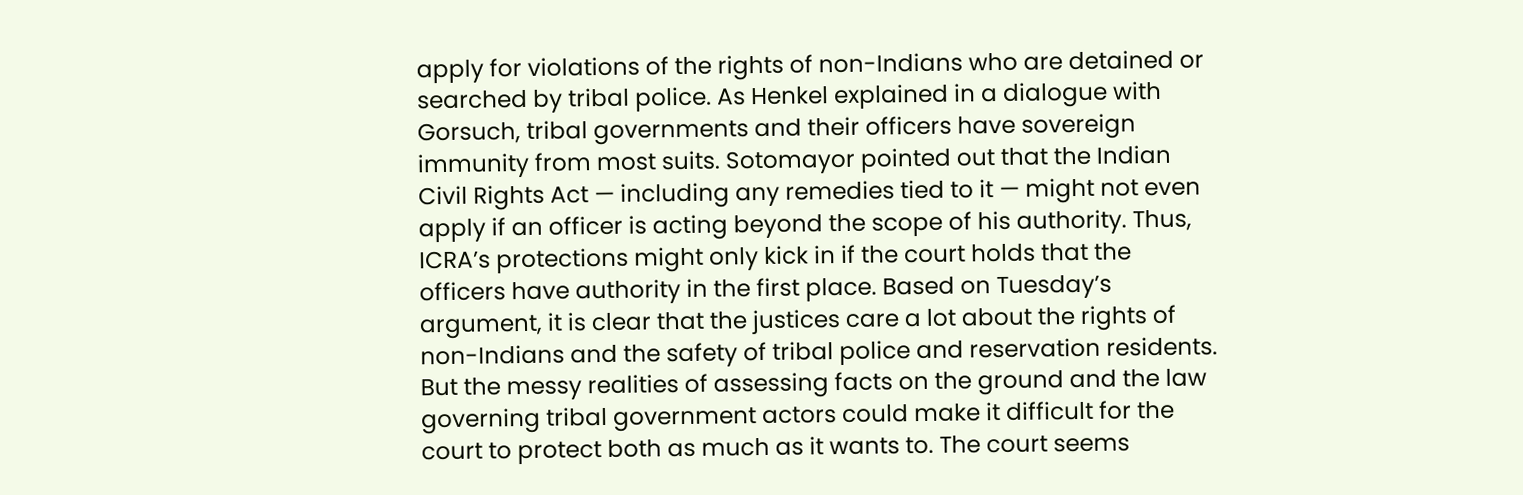apply for violations of the rights of non-Indians who are detained or searched by tribal police. As Henkel explained in a dialogue with Gorsuch, tribal governments and their officers have sovereign immunity from most suits. Sotomayor pointed out that the Indian Civil Rights Act — including any remedies tied to it — might not even apply if an officer is acting beyond the scope of his authority. Thus, ICRA’s protections might only kick in if the court holds that the officers have authority in the first place. Based on Tuesday’s argument, it is clear that the justices care a lot about the rights of non-Indians and the safety of tribal police and reservation residents. But the messy realities of assessing facts on the ground and the law governing tribal government actors could make it difficult for the court to protect both as much as it wants to. The court seems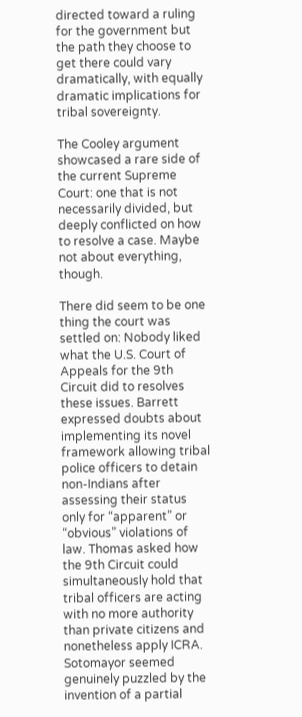directed toward a ruling for the government but the path they choose to get there could vary dramatically, with equally dramatic implications for tribal sovereignty.

The Cooley argument showcased a rare side of the current Supreme Court: one that is not necessarily divided, but deeply conflicted on how to resolve a case. Maybe not about everything, though.

There did seem to be one thing the court was settled on: Nobody liked what the U.S. Court of Appeals for the 9th Circuit did to resolves these issues. Barrett expressed doubts about implementing its novel framework allowing tribal police officers to detain non-Indians after assessing their status only for “apparent” or “obvious” violations of law. Thomas asked how the 9th Circuit could simultaneously hold that tribal officers are acting with no more authority than private citizens and nonetheless apply ICRA. Sotomayor seemed genuinely puzzled by the invention of a partial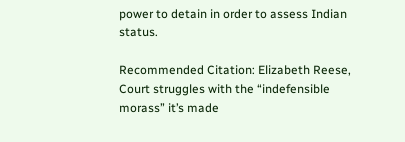power to detain in order to assess Indian status.

Recommended Citation: Elizabeth Reese, Court struggles with the “indefensible morass” it’s made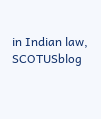in Indian law, SCOTUSblog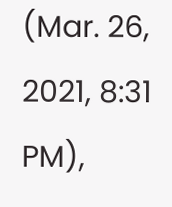(Mar. 26, 2021, 8:31 PM),